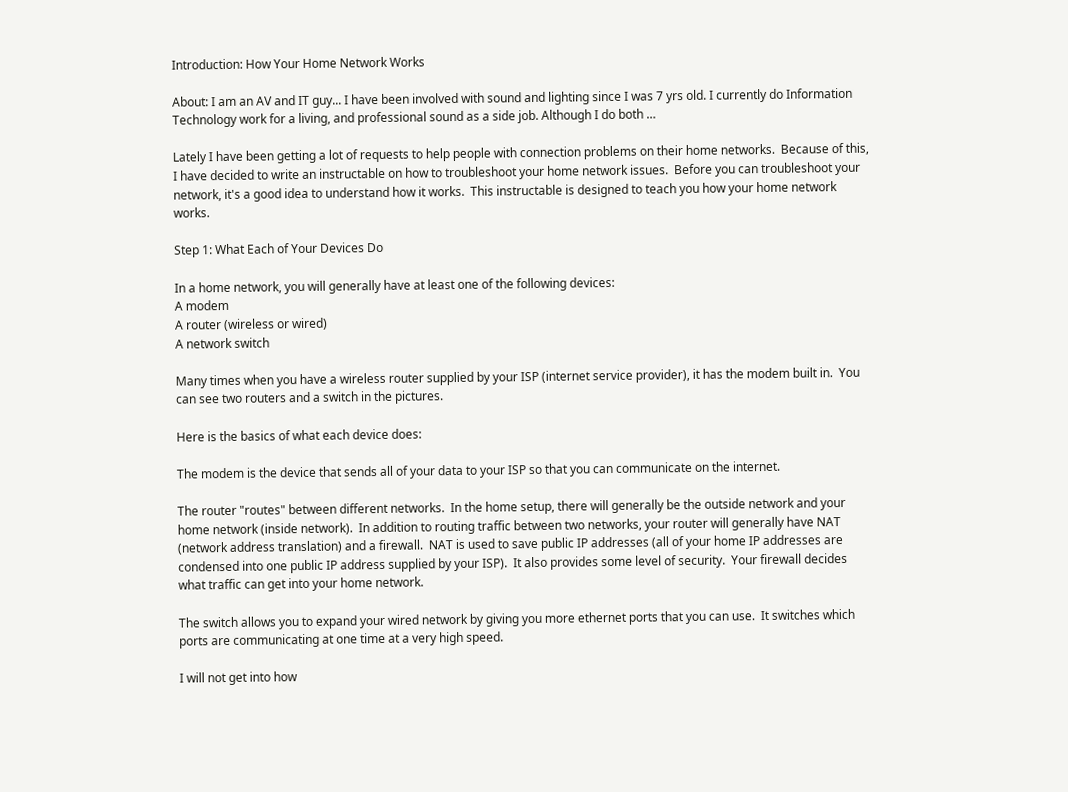Introduction: How Your Home Network Works

About: I am an AV and IT guy... I have been involved with sound and lighting since I was 7 yrs old. I currently do Information Technology work for a living, and professional sound as a side job. Although I do both …

Lately I have been getting a lot of requests to help people with connection problems on their home networks.  Because of this, I have decided to write an instructable on how to troubleshoot your home network issues.  Before you can troubleshoot your network, it's a good idea to understand how it works.  This instructable is designed to teach you how your home network works.

Step 1: What Each of Your Devices Do

In a home network, you will generally have at least one of the following devices:
A modem
A router (wireless or wired)
A network switch

Many times when you have a wireless router supplied by your ISP (internet service provider), it has the modem built in.  You can see two routers and a switch in the pictures.

Here is the basics of what each device does:

The modem is the device that sends all of your data to your ISP so that you can communicate on the internet.

The router "routes" between different networks.  In the home setup, there will generally be the outside network and your home network (inside network).  In addition to routing traffic between two networks, your router will generally have NAT (network address translation) and a firewall.  NAT is used to save public IP addresses (all of your home IP addresses are condensed into one public IP address supplied by your ISP).  It also provides some level of security.  Your firewall decides what traffic can get into your home network.

The switch allows you to expand your wired network by giving you more ethernet ports that you can use.  It switches which ports are communicating at one time at a very high speed.

I will not get into how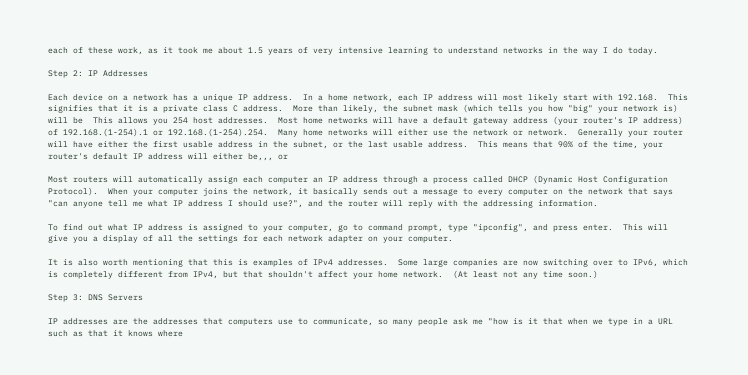each of these work, as it took me about 1.5 years of very intensive learning to understand networks in the way I do today.

Step 2: IP Addresses

Each device on a network has a unique IP address.  In a home network, each IP address will most likely start with 192.168.  This signifies that it is a private class C address.  More than likely, the subnet mask (which tells you how "big" your network is) will be  This allows you 254 host addresses.  Most home networks will have a default gateway address (your router's IP address) of 192.168.(1-254).1 or 192.168.(1-254).254.  Many home networks will either use the network or network.  Generally your router will have either the first usable address in the subnet, or the last usable address.  This means that 90% of the time, your router's default IP address will either be,,, or

Most routers will automatically assign each computer an IP address through a process called DHCP (Dynamic Host Configuration Protocol).  When your computer joins the network, it basically sends out a message to every computer on the network that says "can anyone tell me what IP address I should use?", and the router will reply with the addressing information.

To find out what IP address is assigned to your computer, go to command prompt, type "ipconfig", and press enter.  This will give you a display of all the settings for each network adapter on your computer.

It is also worth mentioning that this is examples of IPv4 addresses.  Some large companies are now switching over to IPv6, which is completely different from IPv4, but that shouldn't affect your home network.  (At least not any time soon.)

Step 3: DNS Servers

IP addresses are the addresses that computers use to communicate, so many people ask me "how is it that when we type in a URL such as that it knows where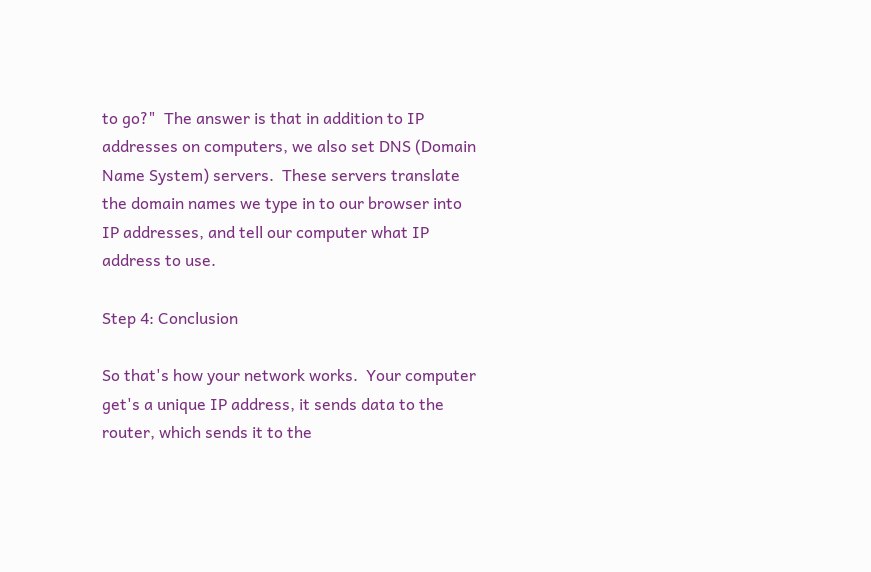to go?"  The answer is that in addition to IP addresses on computers, we also set DNS (Domain Name System) servers.  These servers translate the domain names we type in to our browser into IP addresses, and tell our computer what IP address to use.

Step 4: Conclusion

So that's how your network works.  Your computer get's a unique IP address, it sends data to the router, which sends it to the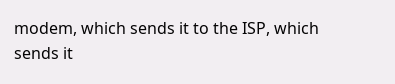modem, which sends it to the ISP, which sends it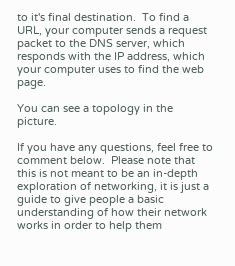to it's final destination.  To find a URL, your computer sends a request packet to the DNS server, which responds with the IP address, which your computer uses to find the web page.

You can see a topology in the picture.

If you have any questions, feel free to comment below.  Please note that this is not meant to be an in-depth exploration of networking, it is just a guide to give people a basic understanding of how their network works in order to help them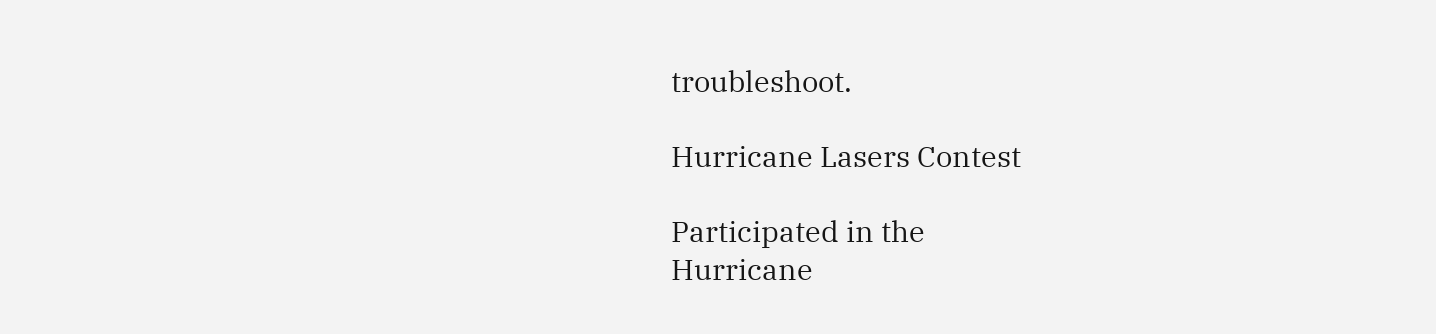troubleshoot.

Hurricane Lasers Contest

Participated in the
Hurricane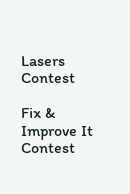Lasers Contest

Fix & Improve It Contest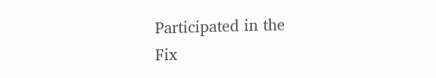Participated in the
Fix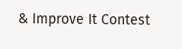& Improve It Contest